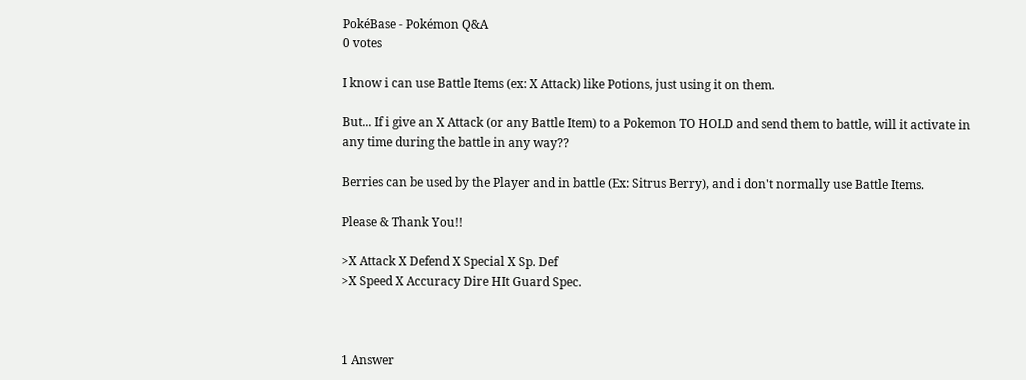PokéBase - Pokémon Q&A
0 votes

I know i can use Battle Items (ex: X Attack) like Potions, just using it on them.

But... If i give an X Attack (or any Battle Item) to a Pokemon TO HOLD and send them to battle, will it activate in any time during the battle in any way??

Berries can be used by the Player and in battle (Ex: Sitrus Berry), and i don't normally use Battle Items.

Please & Thank You!!

>X Attack X Defend X Special X Sp. Def
>X Speed X Accuracy Dire HIt Guard Spec.



1 Answer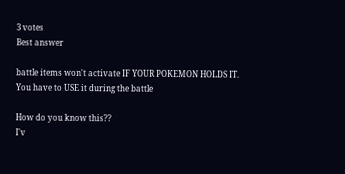3 votes
Best answer

battle items won't activate IF YOUR POKEMON HOLDS IT.
You have to USE it during the battle

How do you know this??
I'v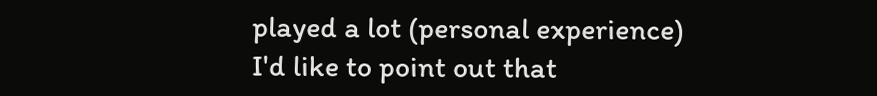played a lot (personal experience)
I'd like to point out that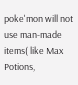poke'mon will not use man-made items( like Max Potions,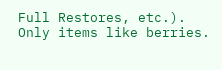Full Restores, etc.). Only items like berries.